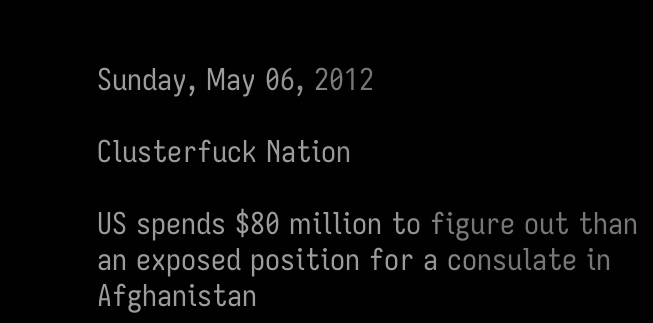Sunday, May 06, 2012

Clusterfuck Nation

US spends $80 million to figure out than an exposed position for a consulate in Afghanistan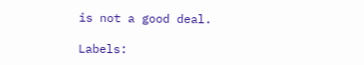is not a good deal.

Labels: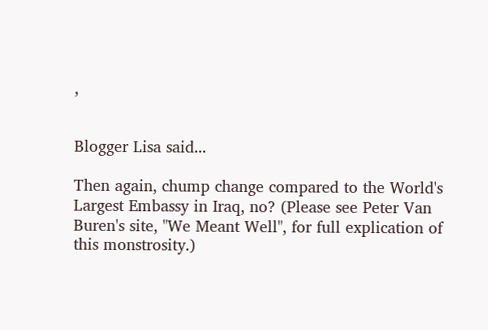,


Blogger Lisa said...

Then again, chump change compared to the World's Largest Embassy in Iraq, no? (Please see Peter Van Buren's site, "We Meant Well", for full explication of this monstrosity.)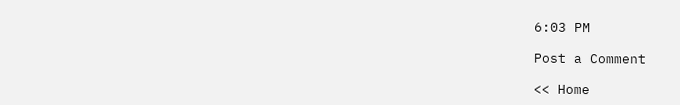6:03 PM

Post a Comment

<< Home